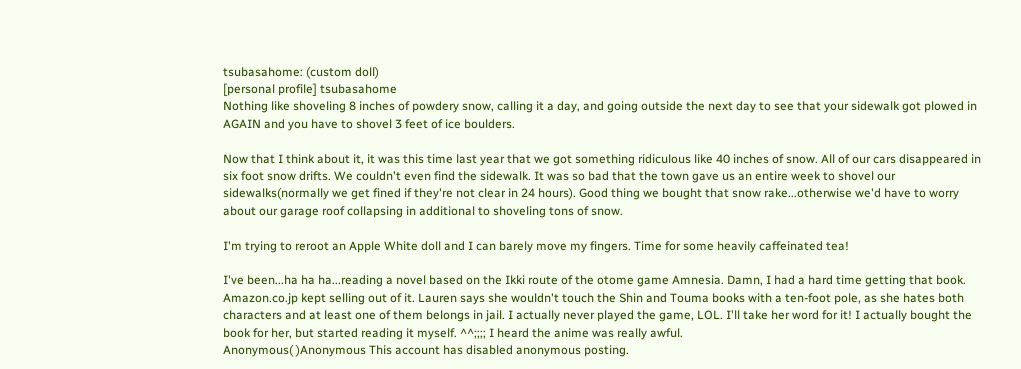tsubasahome: (custom doll)
[personal profile] tsubasahome
Nothing like shoveling 8 inches of powdery snow, calling it a day, and going outside the next day to see that your sidewalk got plowed in AGAIN and you have to shovel 3 feet of ice boulders.

Now that I think about it, it was this time last year that we got something ridiculous like 40 inches of snow. All of our cars disappeared in six foot snow drifts. We couldn't even find the sidewalk. It was so bad that the town gave us an entire week to shovel our sidewalks(normally we get fined if they're not clear in 24 hours). Good thing we bought that snow rake...otherwise we'd have to worry about our garage roof collapsing in additional to shoveling tons of snow.

I'm trying to reroot an Apple White doll and I can barely move my fingers. Time for some heavily caffeinated tea!

I've been...ha ha ha...reading a novel based on the Ikki route of the otome game Amnesia. Damn, I had a hard time getting that book. Amazon.co.jp kept selling out of it. Lauren says she wouldn't touch the Shin and Touma books with a ten-foot pole, as she hates both characters and at least one of them belongs in jail. I actually never played the game, LOL. I'll take her word for it! I actually bought the book for her, but started reading it myself. ^^;;;; I heard the anime was really awful.
Anonymous( )Anonymous This account has disabled anonymous posting.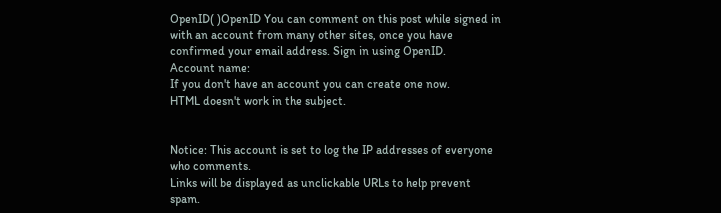OpenID( )OpenID You can comment on this post while signed in with an account from many other sites, once you have confirmed your email address. Sign in using OpenID.
Account name:
If you don't have an account you can create one now.
HTML doesn't work in the subject.


Notice: This account is set to log the IP addresses of everyone who comments.
Links will be displayed as unclickable URLs to help prevent spam.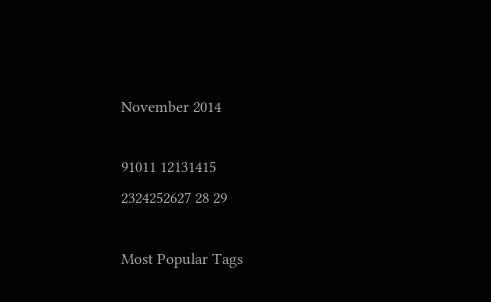November 2014

91011 12131415
2324252627 28 29

Most Popular Tags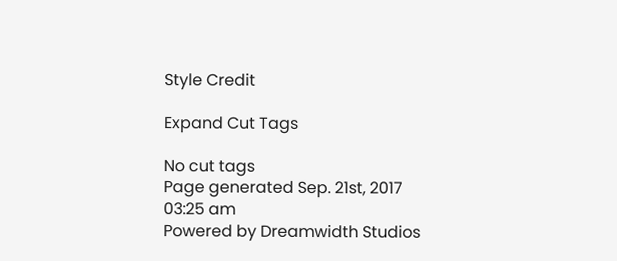Style Credit

Expand Cut Tags

No cut tags
Page generated Sep. 21st, 2017 03:25 am
Powered by Dreamwidth Studios